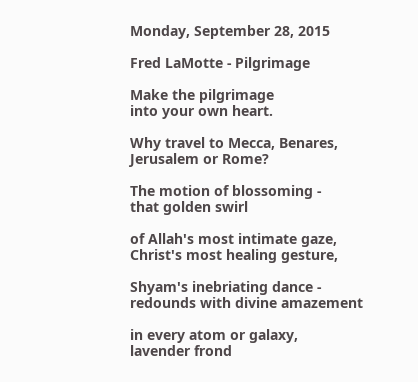Monday, September 28, 2015

Fred LaMotte - Pilgrimage

Make the pilgrimage
into your own heart.

Why travel to Mecca, Benares,
Jerusalem or Rome?

The motion of blossoming -
that golden swirl

of Allah's most intimate gaze,
Christ's most healing gesture,

Shyam's inebriating dance -
redounds with divine amazement

in every atom or galaxy,
lavender frond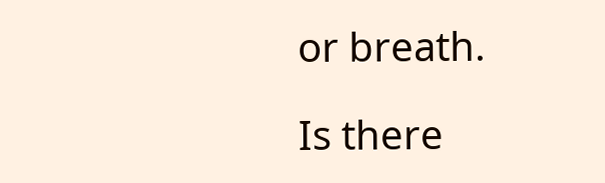or breath.

Is there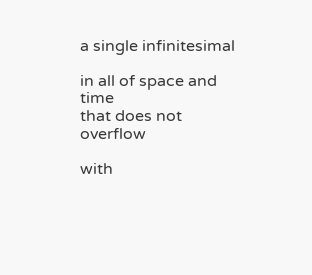a single infinitesimal

in all of space and time
that does not overflow

with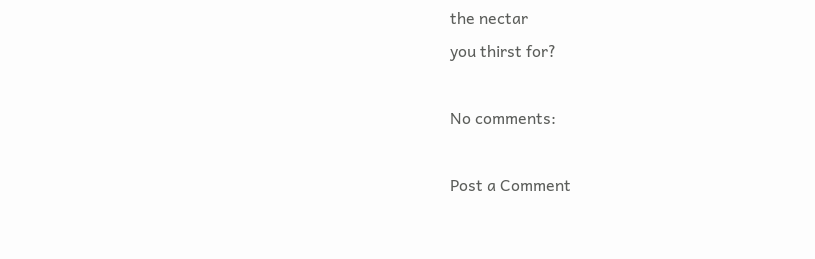the nectar
you thirst for?

No comments:

Post a Comment